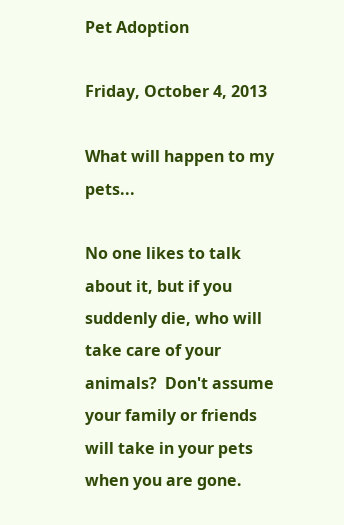Pet Adoption

Friday, October 4, 2013

What will happen to my pets...

No one likes to talk about it, but if you suddenly die, who will take care of your animals?  Don't assume your family or friends will take in your pets when you are gone.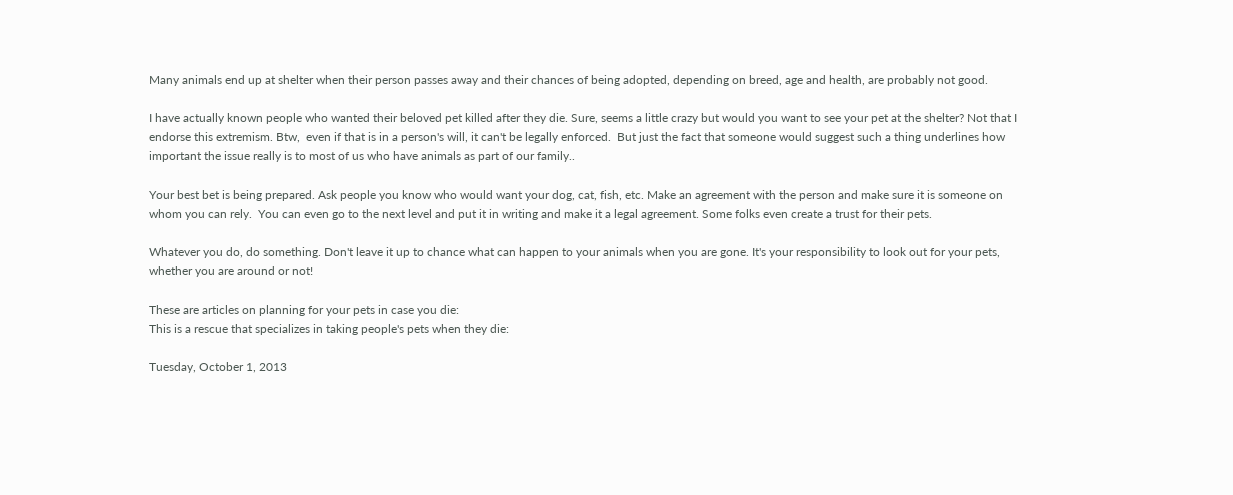Many animals end up at shelter when their person passes away and their chances of being adopted, depending on breed, age and health, are probably not good.

I have actually known people who wanted their beloved pet killed after they die. Sure, seems a little crazy but would you want to see your pet at the shelter? Not that I endorse this extremism. Btw,  even if that is in a person's will, it can't be legally enforced.  But just the fact that someone would suggest such a thing underlines how important the issue really is to most of us who have animals as part of our family..

Your best bet is being prepared. Ask people you know who would want your dog, cat, fish, etc. Make an agreement with the person and make sure it is someone on whom you can rely.  You can even go to the next level and put it in writing and make it a legal agreement. Some folks even create a trust for their pets.

Whatever you do, do something. Don't leave it up to chance what can happen to your animals when you are gone. It's your responsibility to look out for your pets, whether you are around or not!

These are articles on planning for your pets in case you die:
This is a rescue that specializes in taking people's pets when they die:

Tuesday, October 1, 2013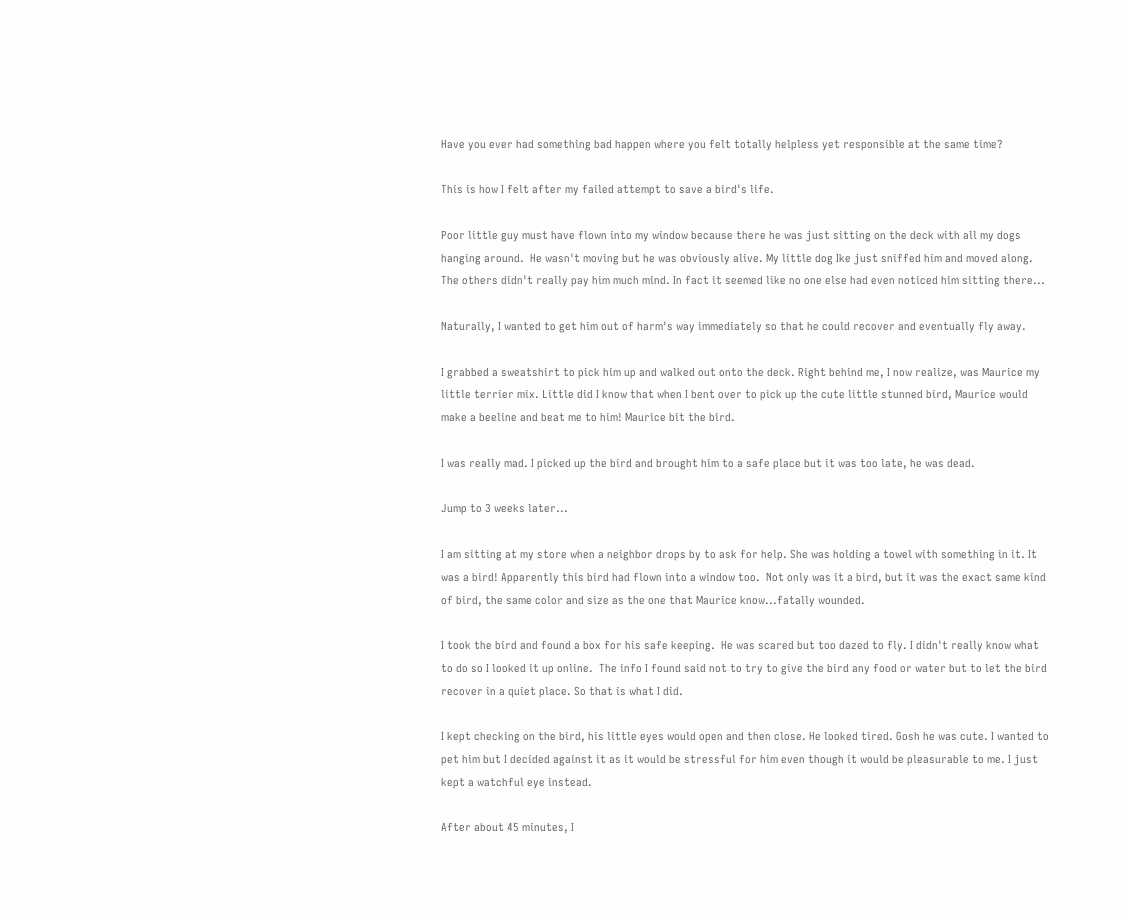Have you ever had something bad happen where you felt totally helpless yet responsible at the same time?

This is how I felt after my failed attempt to save a bird's life.

Poor little guy must have flown into my window because there he was just sitting on the deck with all my dogs hanging around.  He wasn't moving but he was obviously alive. My little dog Ike just sniffed him and moved along. The others didn't really pay him much mind. In fact it seemed like no one else had even noticed him sitting there...

Naturally, I wanted to get him out of harm's way immediately so that he could recover and eventually fly away.

I grabbed a sweatshirt to pick him up and walked out onto the deck. Right behind me, I now realize, was Maurice my little terrier mix. Little did I know that when I bent over to pick up the cute little stunned bird, Maurice would make a beeline and beat me to him! Maurice bit the bird.

I was really mad. I picked up the bird and brought him to a safe place but it was too late, he was dead.

Jump to 3 weeks later...

I am sitting at my store when a neighbor drops by to ask for help. She was holding a towel with something in it. It was a bird! Apparently this bird had flown into a window too.  Not only was it a bird, but it was the exact same kind of bird, the same color and size as the one that Maurice know...fatally wounded.

I took the bird and found a box for his safe keeping.  He was scared but too dazed to fly. I didn't really know what to do so I looked it up online.  The info I found said not to try to give the bird any food or water but to let the bird recover in a quiet place. So that is what I did.

I kept checking on the bird, his little eyes would open and then close. He looked tired. Gosh he was cute. I wanted to pet him but I decided against it as it would be stressful for him even though it would be pleasurable to me. I just kept a watchful eye instead.

After about 45 minutes, I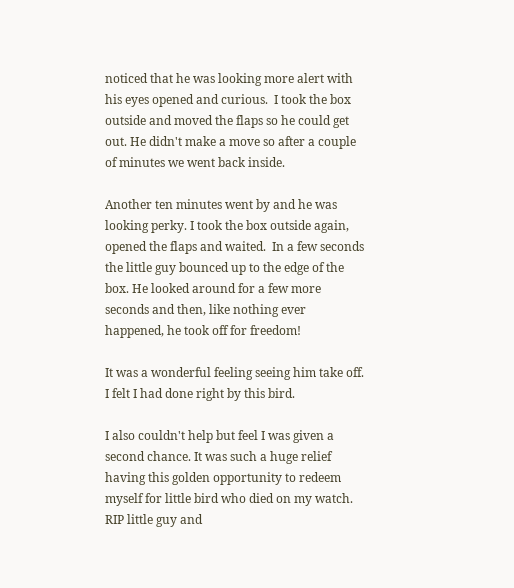noticed that he was looking more alert with his eyes opened and curious.  I took the box outside and moved the flaps so he could get out. He didn't make a move so after a couple of minutes we went back inside.

Another ten minutes went by and he was looking perky. I took the box outside again, opened the flaps and waited.  In a few seconds the little guy bounced up to the edge of the box. He looked around for a few more seconds and then, like nothing ever happened, he took off for freedom!

It was a wonderful feeling seeing him take off. I felt I had done right by this bird.

I also couldn't help but feel I was given a second chance. It was such a huge relief  having this golden opportunity to redeem myself for little bird who died on my watch.  RIP little guy and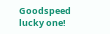Goodspeed lucky one!